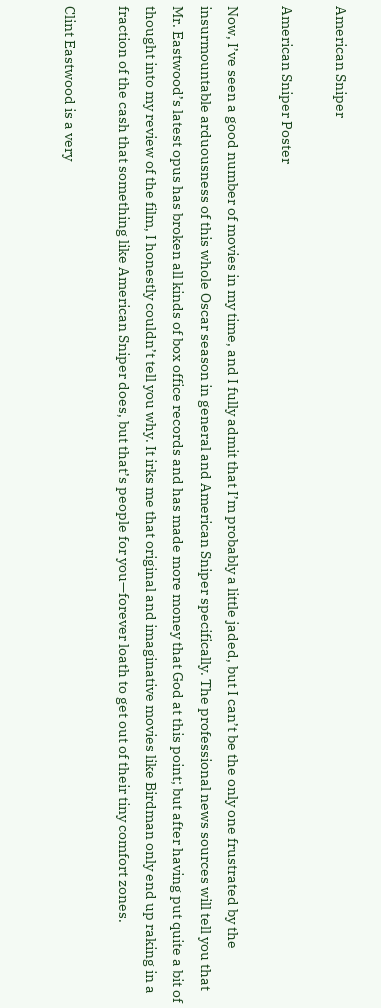American Sniper

American Sniper Poster

Now, I’ve seen a good number of movies in my time, and I fully admit that I’m probably a little jaded, but I can’t be the only one frustrated by the insurmountable arduousness of this whole Oscar season in general and American Sniper specifically. The professional news sources will tell you that Mr. Eastwood’s latest opus has broken all kinds of box office records and has made more money that God at this point; but after having put quite a bit of thought into my review of the film, I honestly couldn’t tell you why. It irks me that original and imaginative movies like Birdman only end up raking in a fraction of the cash that something like American Sniper does, but that’s people for you—forever loath to get out of their tiny comfort zones.

Clint Eastwood is a very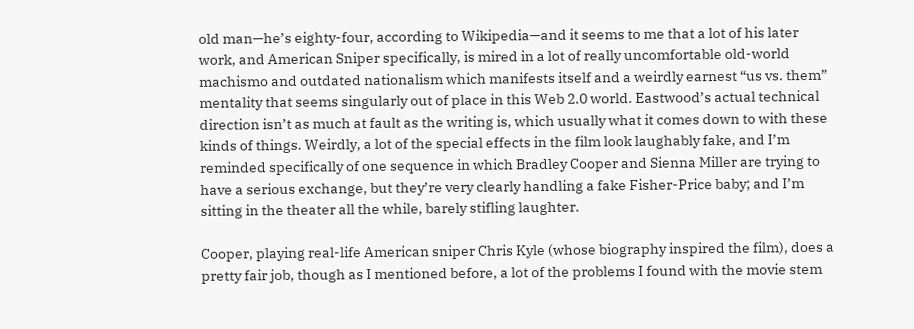old man—he’s eighty-four, according to Wikipedia—and it seems to me that a lot of his later work, and American Sniper specifically, is mired in a lot of really uncomfortable old-world machismo and outdated nationalism which manifests itself and a weirdly earnest “us vs. them” mentality that seems singularly out of place in this Web 2.0 world. Eastwood’s actual technical direction isn’t as much at fault as the writing is, which usually what it comes down to with these kinds of things. Weirdly, a lot of the special effects in the film look laughably fake, and I’m reminded specifically of one sequence in which Bradley Cooper and Sienna Miller are trying to have a serious exchange, but they’re very clearly handling a fake Fisher-Price baby; and I’m sitting in the theater all the while, barely stifling laughter.

Cooper, playing real-life American sniper Chris Kyle (whose biography inspired the film), does a pretty fair job, though as I mentioned before, a lot of the problems I found with the movie stem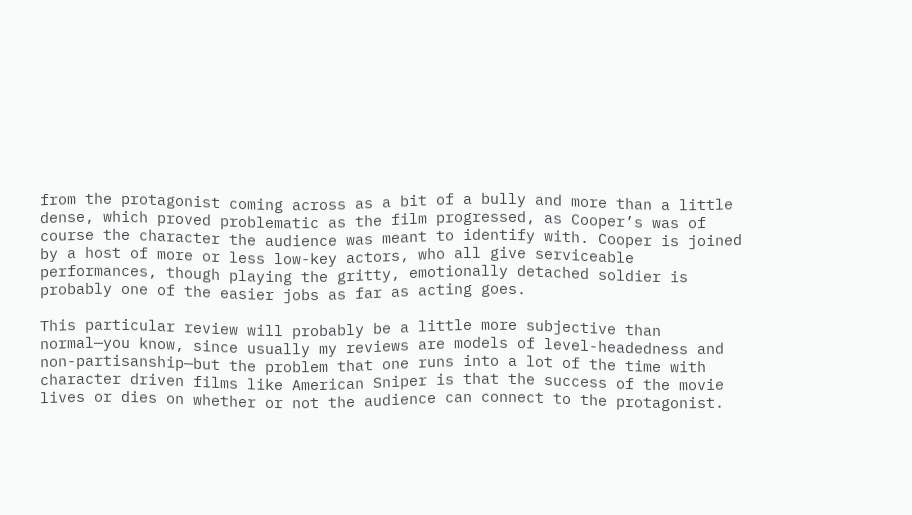from the protagonist coming across as a bit of a bully and more than a little dense, which proved problematic as the film progressed, as Cooper’s was of course the character the audience was meant to identify with. Cooper is joined by a host of more or less low-key actors, who all give serviceable performances, though playing the gritty, emotionally detached soldier is probably one of the easier jobs as far as acting goes.

This particular review will probably be a little more subjective than normal—you know, since usually my reviews are models of level-headedness and non-partisanship—but the problem that one runs into a lot of the time with character driven films like American Sniper is that the success of the movie lives or dies on whether or not the audience can connect to the protagonist.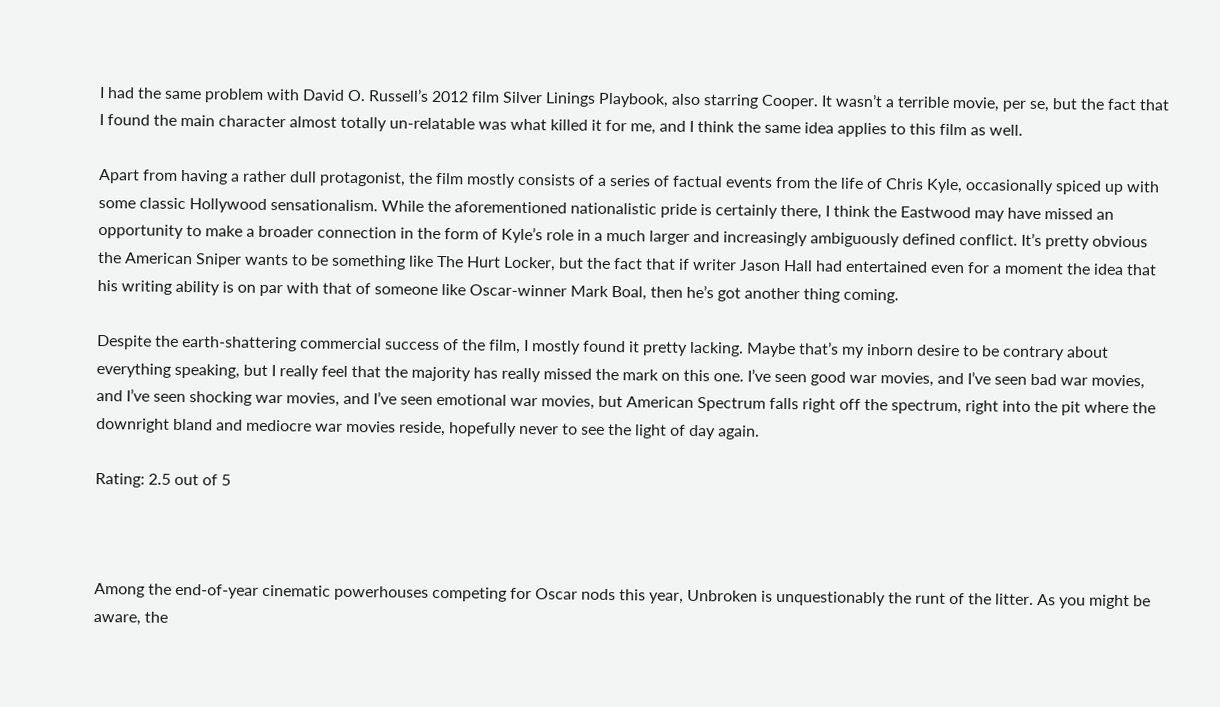I had the same problem with David O. Russell’s 2012 film Silver Linings Playbook, also starring Cooper. It wasn’t a terrible movie, per se, but the fact that I found the main character almost totally un-relatable was what killed it for me, and I think the same idea applies to this film as well.

Apart from having a rather dull protagonist, the film mostly consists of a series of factual events from the life of Chris Kyle, occasionally spiced up with some classic Hollywood sensationalism. While the aforementioned nationalistic pride is certainly there, I think the Eastwood may have missed an opportunity to make a broader connection in the form of Kyle’s role in a much larger and increasingly ambiguously defined conflict. It’s pretty obvious the American Sniper wants to be something like The Hurt Locker, but the fact that if writer Jason Hall had entertained even for a moment the idea that his writing ability is on par with that of someone like Oscar-winner Mark Boal, then he’s got another thing coming.

Despite the earth-shattering commercial success of the film, I mostly found it pretty lacking. Maybe that’s my inborn desire to be contrary about everything speaking, but I really feel that the majority has really missed the mark on this one. I’ve seen good war movies, and I’ve seen bad war movies, and I’ve seen shocking war movies, and I’ve seen emotional war movies, but American Spectrum falls right off the spectrum, right into the pit where the downright bland and mediocre war movies reside, hopefully never to see the light of day again.

Rating: 2.5 out of 5



Among the end-of-year cinematic powerhouses competing for Oscar nods this year, Unbroken is unquestionably the runt of the litter. As you might be aware, the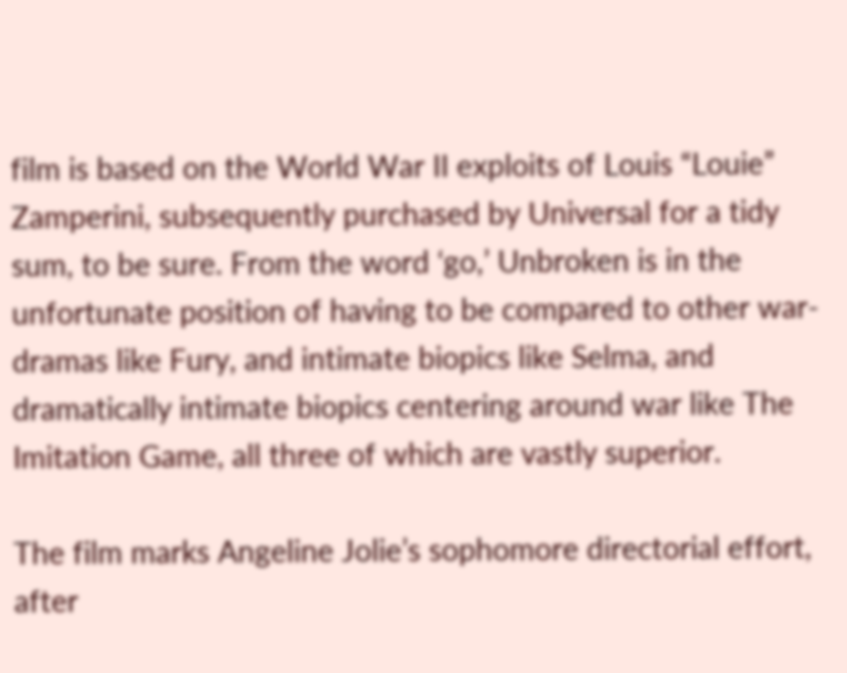film is based on the World War II exploits of Louis “Louie” Zamperini, subsequently purchased by Universal for a tidy sum, to be sure. From the word ‘go,’ Unbroken is in the unfortunate position of having to be compared to other war-dramas like Fury, and intimate biopics like Selma, and dramatically intimate biopics centering around war like The Imitation Game, all three of which are vastly superior.

The film marks Angeline Jolie’s sophomore directorial effort, after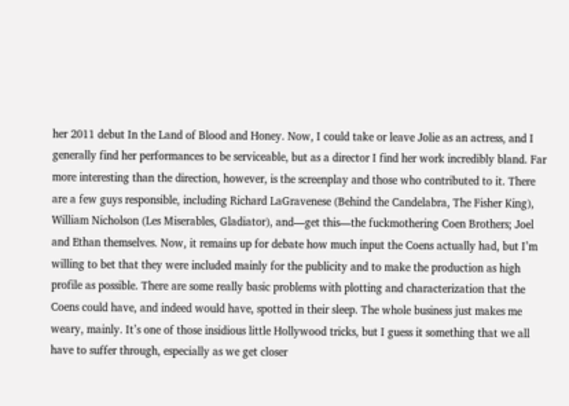her 2011 debut In the Land of Blood and Honey. Now, I could take or leave Jolie as an actress, and I generally find her performances to be serviceable, but as a director I find her work incredibly bland. Far more interesting than the direction, however, is the screenplay and those who contributed to it. There are a few guys responsible, including Richard LaGravenese (Behind the Candelabra, The Fisher King), William Nicholson (Les Miserables, Gladiator), and—get this—the fuckmothering Coen Brothers; Joel and Ethan themselves. Now, it remains up for debate how much input the Coens actually had, but I’m willing to bet that they were included mainly for the publicity and to make the production as high profile as possible. There are some really basic problems with plotting and characterization that the Coens could have, and indeed would have, spotted in their sleep. The whole business just makes me weary, mainly. It’s one of those insidious little Hollywood tricks, but I guess it something that we all have to suffer through, especially as we get closer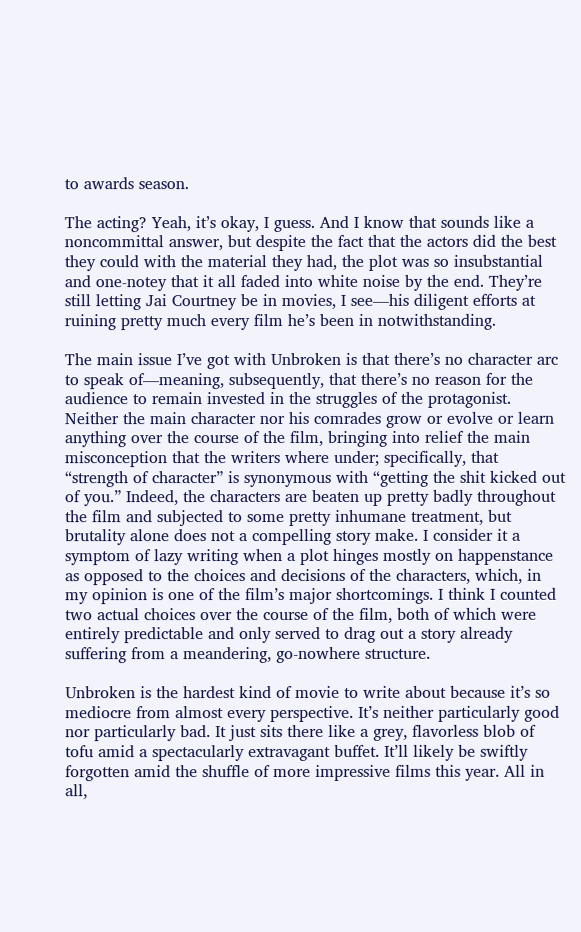to awards season.

The acting? Yeah, it’s okay, I guess. And I know that sounds like a noncommittal answer, but despite the fact that the actors did the best they could with the material they had, the plot was so insubstantial and one-notey that it all faded into white noise by the end. They’re still letting Jai Courtney be in movies, I see—his diligent efforts at ruining pretty much every film he’s been in notwithstanding.

The main issue I’ve got with Unbroken is that there’s no character arc to speak of—meaning, subsequently, that there’s no reason for the audience to remain invested in the struggles of the protagonist. Neither the main character nor his comrades grow or evolve or learn anything over the course of the film, bringing into relief the main misconception that the writers where under; specifically, that “strength of character” is synonymous with “getting the shit kicked out of you.” Indeed, the characters are beaten up pretty badly throughout the film and subjected to some pretty inhumane treatment, but brutality alone does not a compelling story make. I consider it a symptom of lazy writing when a plot hinges mostly on happenstance as opposed to the choices and decisions of the characters, which, in my opinion is one of the film’s major shortcomings. I think I counted two actual choices over the course of the film, both of which were entirely predictable and only served to drag out a story already suffering from a meandering, go-nowhere structure.

Unbroken is the hardest kind of movie to write about because it’s so mediocre from almost every perspective. It’s neither particularly good nor particularly bad. It just sits there like a grey, flavorless blob of tofu amid a spectacularly extravagant buffet. It’ll likely be swiftly forgotten amid the shuffle of more impressive films this year. All in all,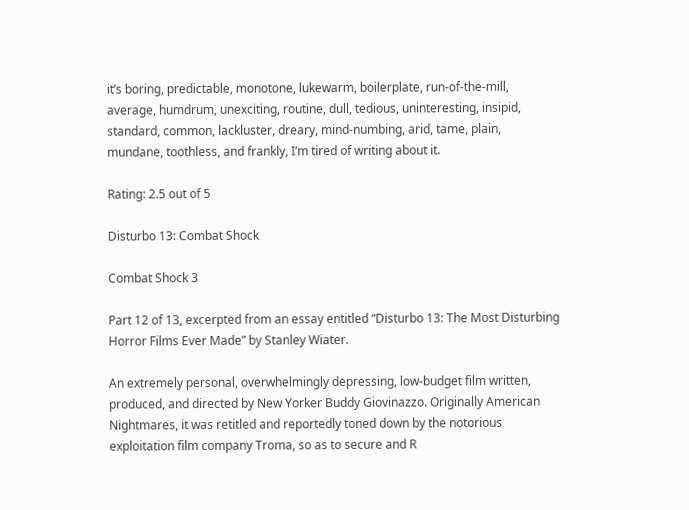it’s boring, predictable, monotone, lukewarm, boilerplate, run-of-the-mill, average, humdrum, unexciting, routine, dull, tedious, uninteresting, insipid, standard, common, lackluster, dreary, mind-numbing, arid, tame, plain, mundane, toothless, and frankly, I’m tired of writing about it.

Rating: 2.5 out of 5

Disturbo 13: Combat Shock

Combat Shock 3

Part 12 of 13, excerpted from an essay entitled “Disturbo 13: The Most Disturbing Horror Films Ever Made” by Stanley Wiater.

An extremely personal, overwhelmingly depressing, low-budget film written, produced, and directed by New Yorker Buddy Giovinazzo. Originally American Nightmares, it was retitled and reportedly toned down by the notorious exploitation film company Troma, so as to secure and R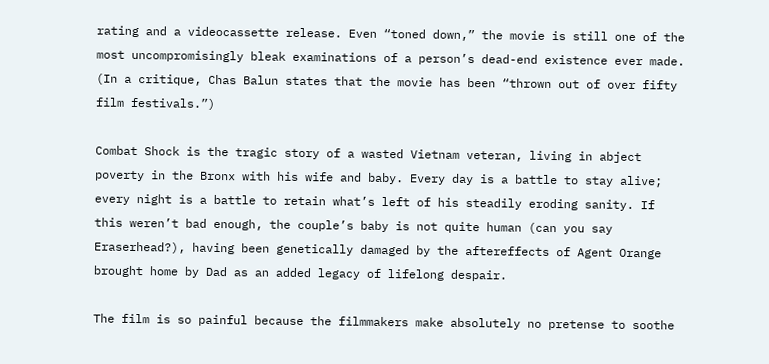rating and a videocassette release. Even “toned down,” the movie is still one of the most uncompromisingly bleak examinations of a person’s dead-end existence ever made. (In a critique, Chas Balun states that the movie has been “thrown out of over fifty film festivals.”)

Combat Shock is the tragic story of a wasted Vietnam veteran, living in abject poverty in the Bronx with his wife and baby. Every day is a battle to stay alive; every night is a battle to retain what’s left of his steadily eroding sanity. If this weren’t bad enough, the couple’s baby is not quite human (can you say Eraserhead?), having been genetically damaged by the aftereffects of Agent Orange brought home by Dad as an added legacy of lifelong despair.

The film is so painful because the filmmakers make absolutely no pretense to soothe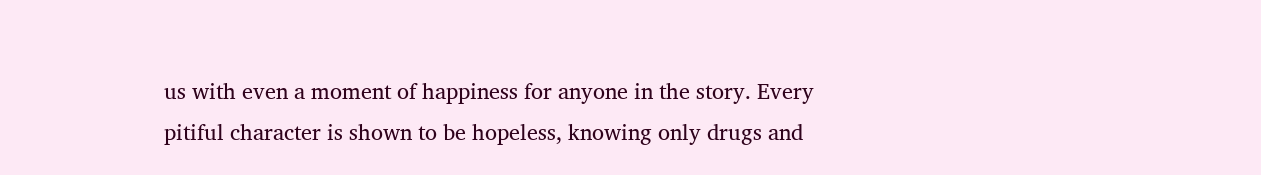us with even a moment of happiness for anyone in the story. Every pitiful character is shown to be hopeless, knowing only drugs and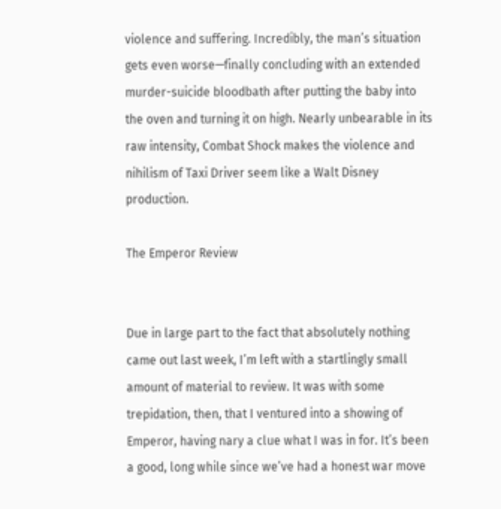violence and suffering. Incredibly, the man’s situation gets even worse—finally concluding with an extended murder-suicide bloodbath after putting the baby into the oven and turning it on high. Nearly unbearable in its raw intensity, Combat Shock makes the violence and nihilism of Taxi Driver seem like a Walt Disney production.

The Emperor Review


Due in large part to the fact that absolutely nothing came out last week, I’m left with a startlingly small amount of material to review. It was with some trepidation, then, that I ventured into a showing of Emperor, having nary a clue what I was in for. It’s been a good, long while since we’ve had a honest war move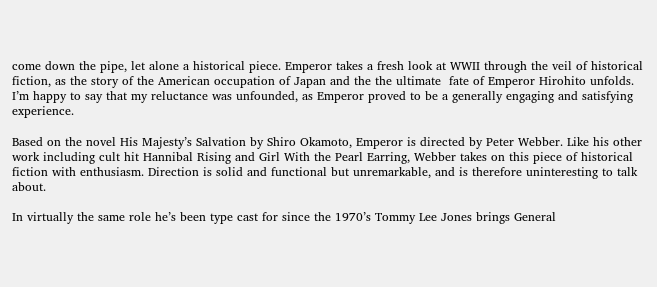come down the pipe, let alone a historical piece. Emperor takes a fresh look at WWII through the veil of historical fiction, as the story of the American occupation of Japan and the the ultimate  fate of Emperor Hirohito unfolds. I’m happy to say that my reluctance was unfounded, as Emperor proved to be a generally engaging and satisfying experience.

Based on the novel His Majesty’s Salvation by Shiro Okamoto, Emperor is directed by Peter Webber. Like his other work including cult hit Hannibal Rising and Girl With the Pearl Earring, Webber takes on this piece of historical fiction with enthusiasm. Direction is solid and functional but unremarkable, and is therefore uninteresting to talk about.

In virtually the same role he’s been type cast for since the 1970’s Tommy Lee Jones brings General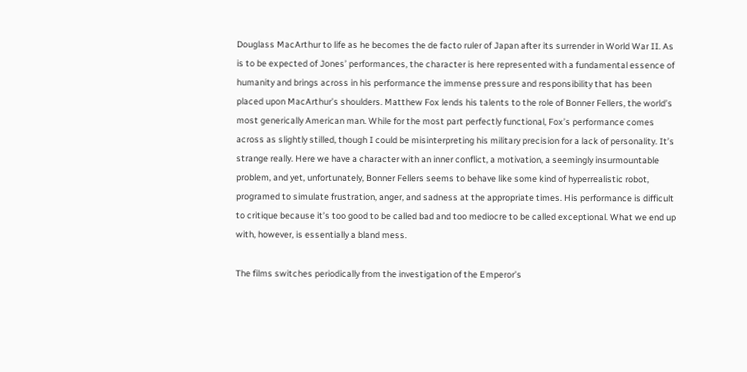Douglass MacArthur to life as he becomes the de facto ruler of Japan after its surrender in World War II. As is to be expected of Jones’ performances, the character is here represented with a fundamental essence of humanity and brings across in his performance the immense pressure and responsibility that has been placed upon MacArthur’s shoulders. Matthew Fox lends his talents to the role of Bonner Fellers, the world’s most generically American man. While for the most part perfectly functional, Fox’s performance comes across as slightly stilled, though I could be misinterpreting his military precision for a lack of personality. It’s strange really. Here we have a character with an inner conflict, a motivation, a seemingly insurmountable problem, and yet, unfortunately, Bonner Fellers seems to behave like some kind of hyperrealistic robot, programed to simulate frustration, anger, and sadness at the appropriate times. His performance is difficult to critique because it’s too good to be called bad and too mediocre to be called exceptional. What we end up with, however, is essentially a bland mess.

The films switches periodically from the investigation of the Emperor’s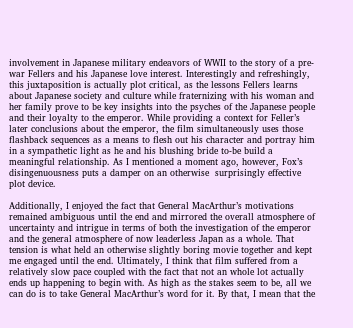involvement in Japanese military endeavors of WWII to the story of a pre-war Fellers and his Japanese love interest. Interestingly and refreshingly, this juxtaposition is actually plot critical, as the lessons Fellers learns about Japanese society and culture while fraternizing with his woman and her family prove to be key insights into the psyches of the Japanese people and their loyalty to the emperor. While providing a context for Feller’s later conclusions about the emperor, the film simultaneously uses those flashback sequences as a means to flesh out his character and portray him in a sympathetic light as he and his blushing bride to-be build a meaningful relationship. As I mentioned a moment ago, however, Fox’s disingenuousness puts a damper on an otherwise  surprisingly effective plot device.

Additionally, I enjoyed the fact that General MacArthur’s motivations remained ambiguous until the end and mirrored the overall atmosphere of uncertainty and intrigue in terms of both the investigation of the emperor and the general atmosphere of now leaderless Japan as a whole. That tension is what held an otherwise slightly boring movie together and kept me engaged until the end. Ultimately, I think that film suffered from a relatively slow pace coupled with the fact that not an whole lot actually ends up happening to begin with. As high as the stakes seem to be, all we can do is to take General MacArthur’s word for it. By that, I mean that the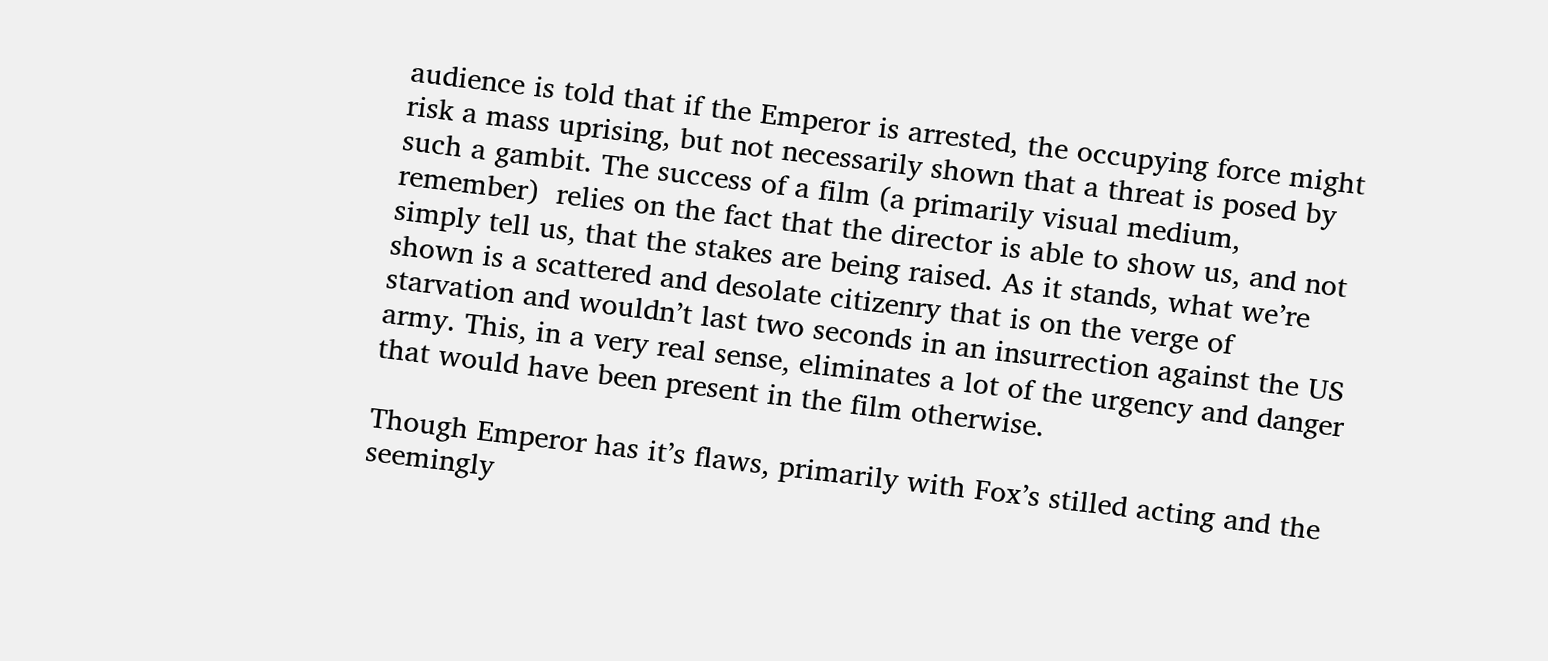audience is told that if the Emperor is arrested, the occupying force might risk a mass uprising, but not necessarily shown that a threat is posed by such a gambit. The success of a film (a primarily visual medium, remember)  relies on the fact that the director is able to show us, and not simply tell us, that the stakes are being raised. As it stands, what we’re shown is a scattered and desolate citizenry that is on the verge of starvation and wouldn’t last two seconds in an insurrection against the US army. This, in a very real sense, eliminates a lot of the urgency and danger that would have been present in the film otherwise.

Though Emperor has it’s flaws, primarily with Fox’s stilled acting and the seemingly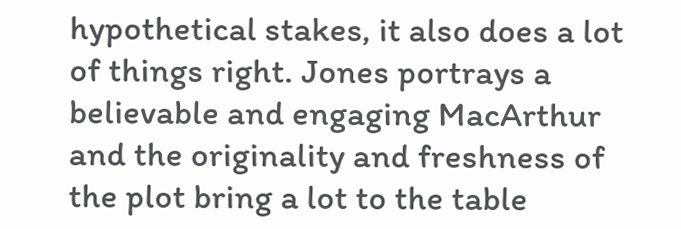hypothetical stakes, it also does a lot of things right. Jones portrays a believable and engaging MacArthur and the originality and freshness of the plot bring a lot to the table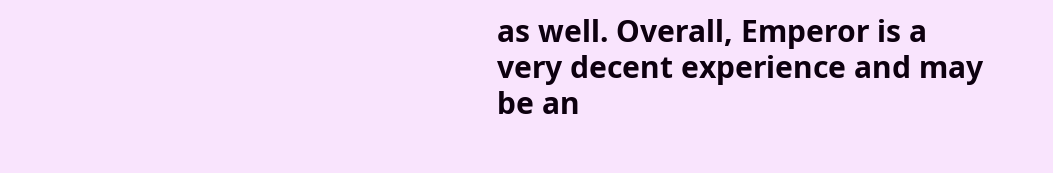as well. Overall, Emperor is a very decent experience and may be an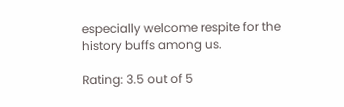especially welcome respite for the history buffs among us.

Rating: 3.5 out of 5